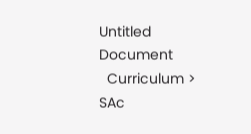Untitled Document
  Curriculum > SAc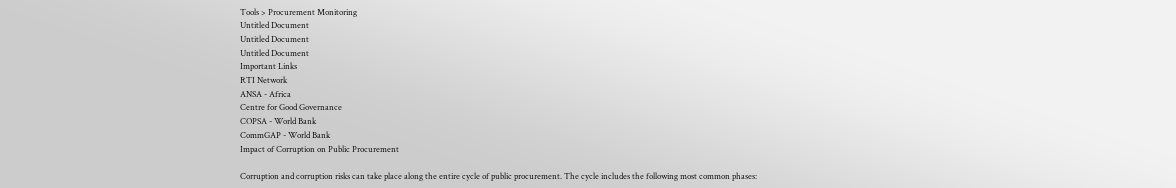Tools > Procurement Monitoring
Untitled Document
Untitled Document
Untitled Document
Important Links
RTI Network
ANSA - Africa
Centre for Good Governance
COPSA - World Bank
CommGAP - World Bank
Impact of Corruption on Public Procurement

Corruption and corruption risks can take place along the entire cycle of public procurement. The cycle includes the following most common phases: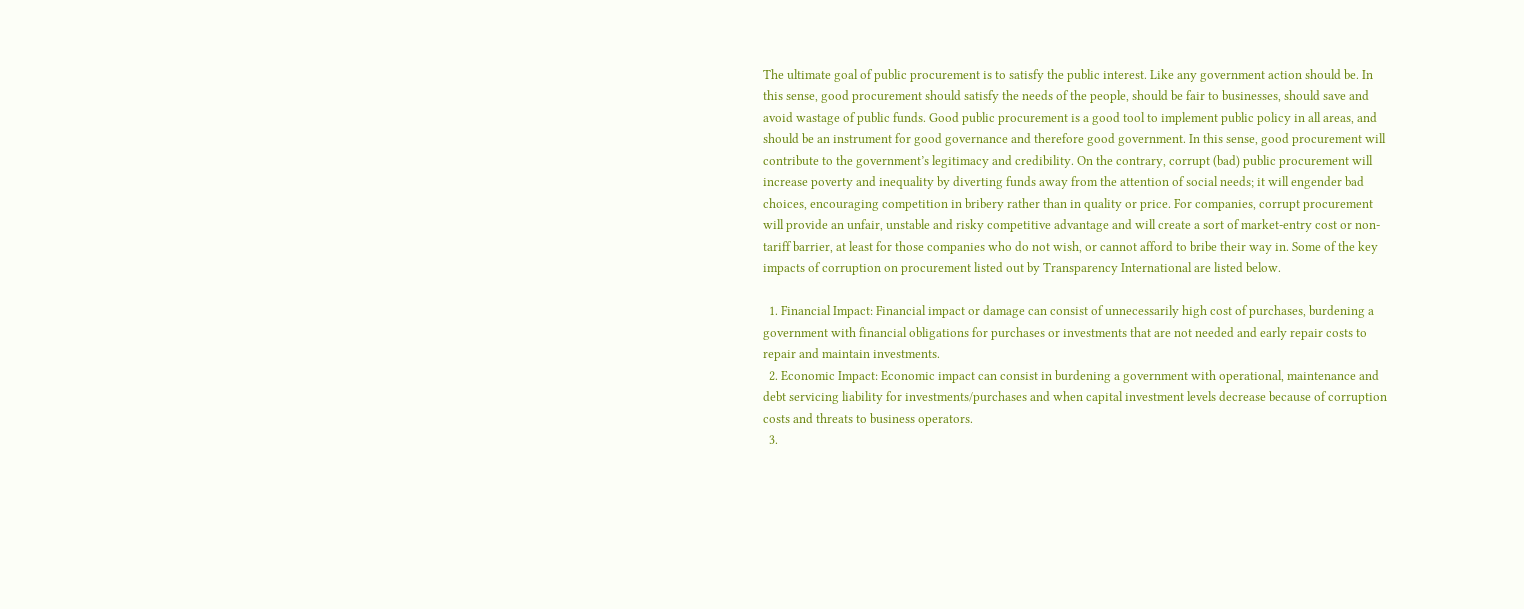The ultimate goal of public procurement is to satisfy the public interest. Like any government action should be. In this sense, good procurement should satisfy the needs of the people, should be fair to businesses, should save and avoid wastage of public funds. Good public procurement is a good tool to implement public policy in all areas, and should be an instrument for good governance and therefore good government. In this sense, good procurement will contribute to the government’s legitimacy and credibility. On the contrary, corrupt (bad) public procurement will increase poverty and inequality by diverting funds away from the attention of social needs; it will engender bad choices, encouraging competition in bribery rather than in quality or price. For companies, corrupt procurement will provide an unfair, unstable and risky competitive advantage and will create a sort of market-entry cost or non-tariff barrier, at least for those companies who do not wish, or cannot afford to bribe their way in. Some of the key impacts of corruption on procurement listed out by Transparency International are listed below.

  1. Financial Impact: Financial impact or damage can consist of unnecessarily high cost of purchases, burdening a government with financial obligations for purchases or investments that are not needed and early repair costs to repair and maintain investments.
  2. Economic Impact: Economic impact can consist in burdening a government with operational, maintenance and debt servicing liability for investments/purchases and when capital investment levels decrease because of corruption costs and threats to business operators.
  3.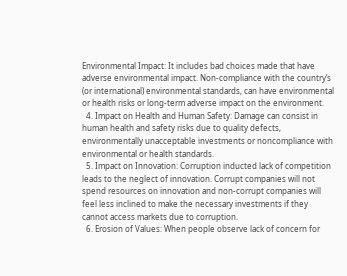Environmental Impact: It includes bad choices made that have adverse environmental impact. Non-compliance with the country’s (or international) environmental standards, can have environmental or health risks or long-term adverse impact on the environment.
  4. Impact on Health and Human Safety: Damage can consist in human health and safety risks due to quality defects, environmentally unacceptable investments or noncompliance with environmental or health standards.
  5. Impact on Innovation: Corruption inducted lack of competition leads to the neglect of innovation. Corrupt companies will not spend resources on innovation and non-corrupt companies will feel less inclined to make the necessary investments if they cannot access markets due to corruption.
  6. Erosion of Values: When people observe lack of concern for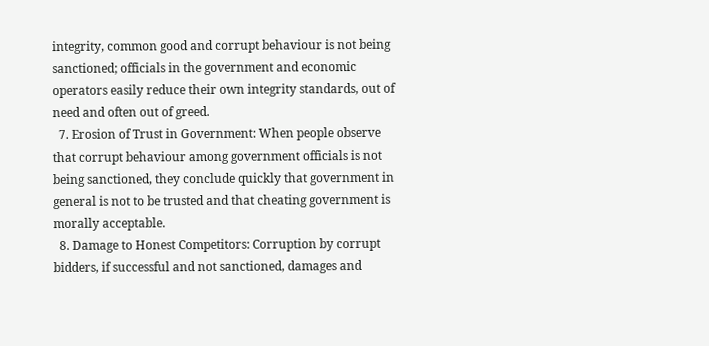integrity, common good and corrupt behaviour is not being sanctioned; officials in the government and economic operators easily reduce their own integrity standards, out of need and often out of greed.
  7. Erosion of Trust in Government: When people observe that corrupt behaviour among government officials is not being sanctioned, they conclude quickly that government in general is not to be trusted and that cheating government is morally acceptable.
  8. Damage to Honest Competitors: Corruption by corrupt bidders, if successful and not sanctioned, damages and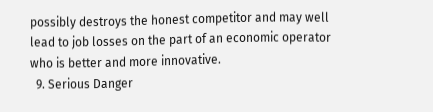possibly destroys the honest competitor and may well lead to job losses on the part of an economic operator who is better and more innovative.
  9. Serious Danger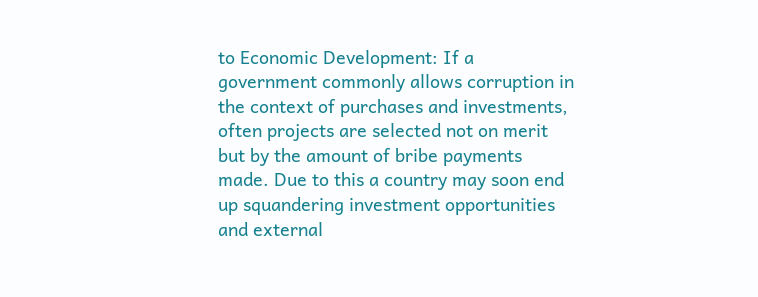to Economic Development: If a government commonly allows corruption in the context of purchases and investments, often projects are selected not on merit but by the amount of bribe payments made. Due to this a country may soon end up squandering investment opportunities and external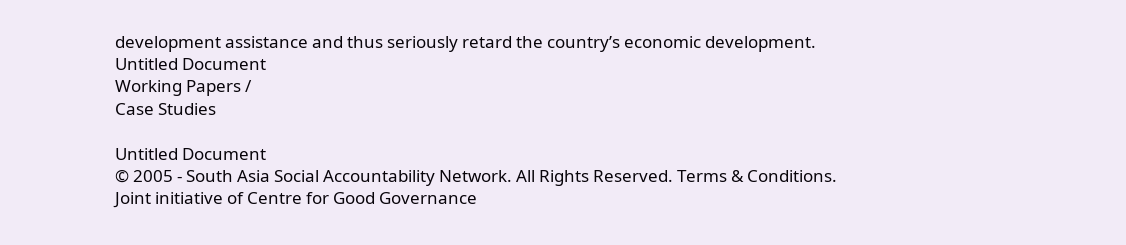development assistance and thus seriously retard the country’s economic development.
Untitled Document
Working Papers /
Case Studies

Untitled Document
© 2005 - South Asia Social Accountability Network. All Rights Reserved. Terms & Conditions.
Joint initiative of Centre for Good Governance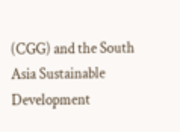(CGG) and the South Asia Sustainable Development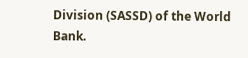Division (SASSD) of the World Bank.